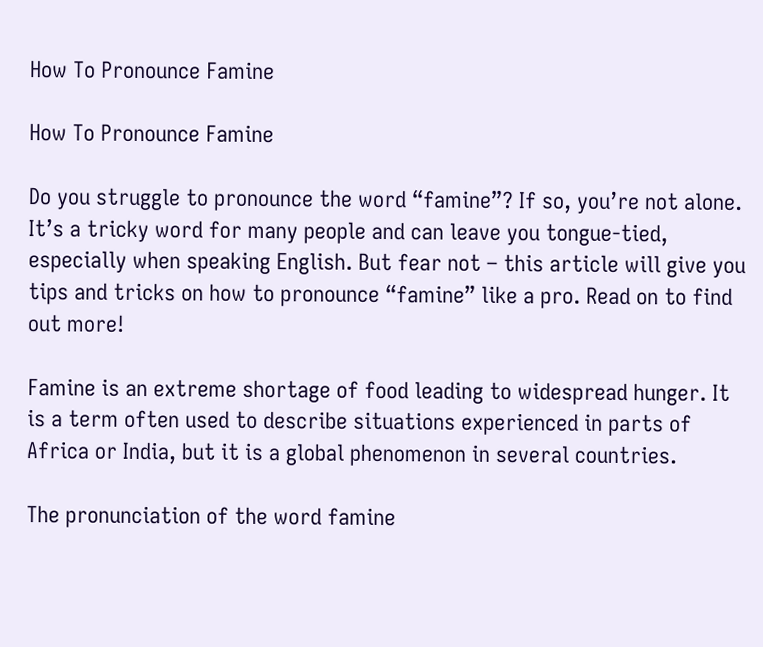How To Pronounce Famine

How To Pronounce Famine

Do you struggle to pronounce the word “famine”? If so, you’re not alone. It’s a tricky word for many people and can leave you tongue-tied, especially when speaking English. But fear not – this article will give you tips and tricks on how to pronounce “famine” like a pro. Read on to find out more!

Famine is an extreme shortage of food leading to widespread hunger. It is a term often used to describe situations experienced in parts of Africa or India, but it is a global phenomenon in several countries.

The pronunciation of the word famine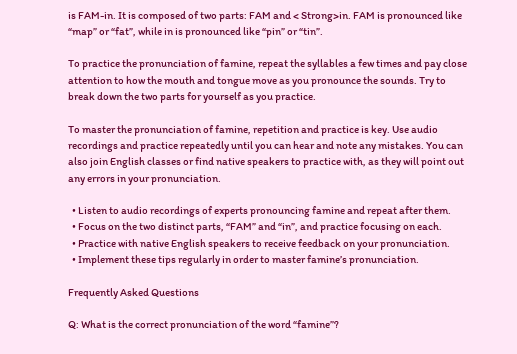is FAM-in. It is composed of two parts: FAM and < Strong>in. FAM is pronounced like “map” or “fat”, while in is pronounced like “pin” or “tin”.

To practice the pronunciation of famine, repeat the syllables a few times and pay close attention to how the mouth and tongue move as you pronounce the sounds. Try to break down the two parts for yourself as you practice.

To master the pronunciation of famine, repetition and practice is key. Use audio recordings and practice repeatedly until you can hear and note any mistakes. You can also join English classes or find native speakers to practice with, as they will point out any errors in your pronunciation.

  • Listen to audio recordings of experts pronouncing famine and repeat after them.
  • Focus on the two distinct parts, “FAM” and “in”, and practice focusing on each.
  • Practice with native English speakers to receive feedback on your pronunciation.
  • Implement these tips regularly in order to master famine’s pronunciation.

Frequently Asked Questions

Q: What is the correct pronunciation of the word “famine”?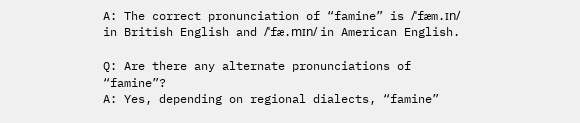A: The correct pronunciation of “famine” is /ˈfæm.ɪn/ in British English and /ˈfæ.mɪn/ in American English.

Q: Are there any alternate pronunciations of “famine”?
A: Yes, depending on regional dialects, “famine”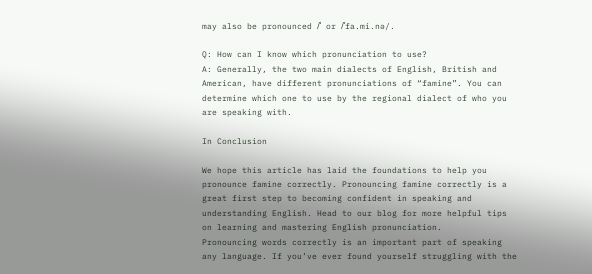may also be pronounced /ˈ or /ˈfa.mi.nə/.

Q: How can I know which pronunciation to use?
A: Generally, the two main dialects of English, British and American, have different pronunciations of “famine”. You can determine which one to use by the regional dialect of who you are speaking with.

In Conclusion

We hope this article has laid the foundations to help you pronounce famine correctly. Pronouncing famine correctly is a great first step to becoming confident in speaking and understanding English. Head to our blog for more helpful tips on learning and mastering English pronunciation.
Pronouncing words correctly is an important part of speaking any language. If you’ve ever found yourself struggling with the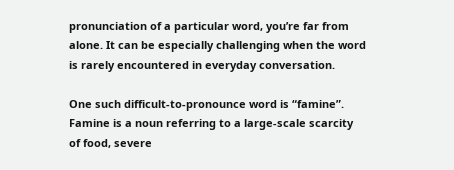pronunciation of a particular word, you’re far from alone. It can be especially challenging when the word is rarely encountered in everyday conversation.

One such difficult-to-pronounce word is “famine”. Famine is a noun referring to a large-scale scarcity of food, severe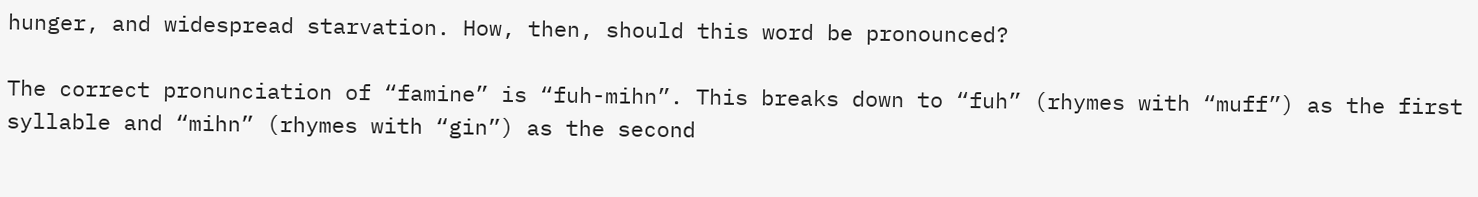hunger, and widespread starvation. How, then, should this word be pronounced?

The correct pronunciation of “famine” is “fuh-mihn”. This breaks down to “fuh” (rhymes with “muff”) as the first syllable and “mihn” (rhymes with “gin”) as the second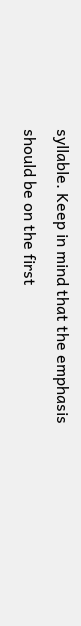syllable. Keep in mind that the emphasis should be on the first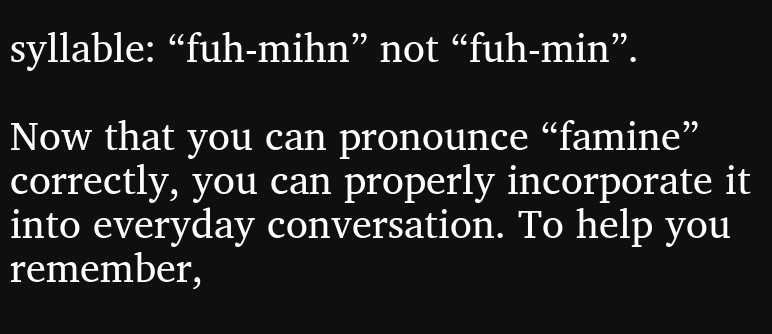syllable: “fuh-mihn” not “fuh-min”.

Now that you can pronounce “famine” correctly, you can properly incorporate it into everyday conversation. To help you remember,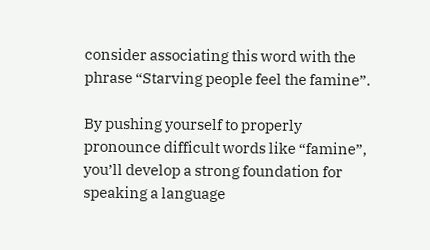consider associating this word with the phrase “Starving people feel the famine”.

By pushing yourself to properly pronounce difficult words like “famine”, you’ll develop a strong foundation for speaking a language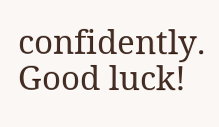confidently. Good luck!